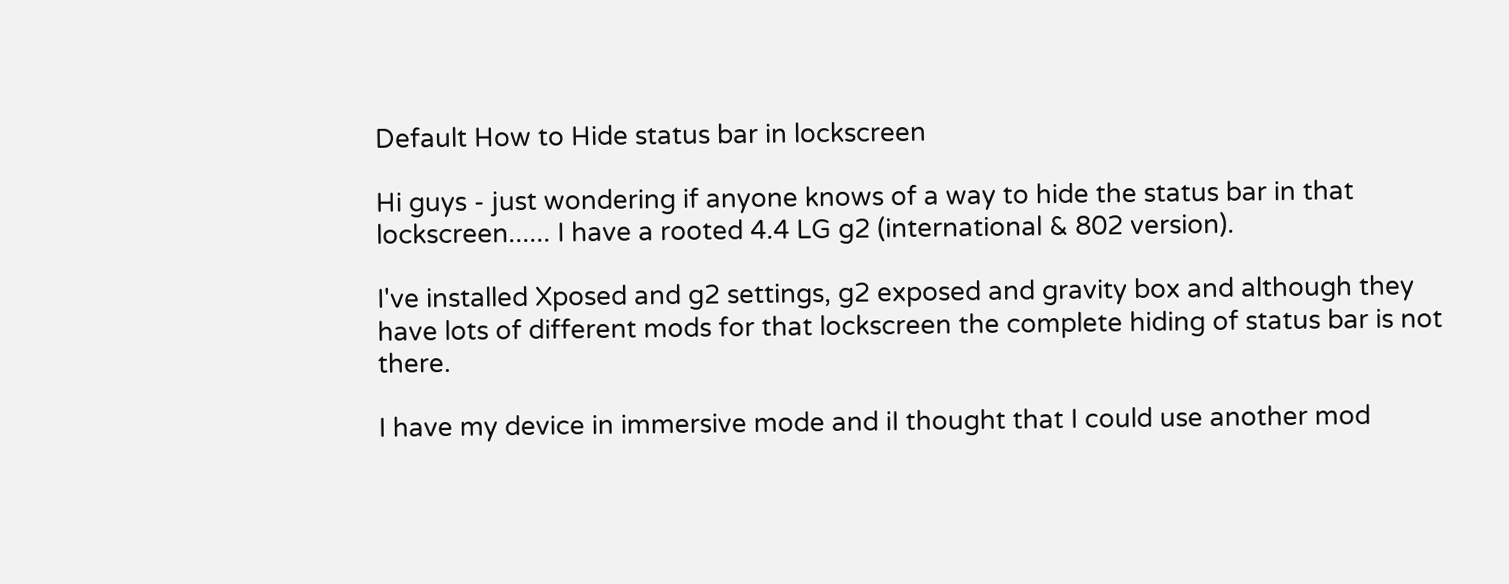Default How to Hide status bar in lockscreen

Hi guys - just wondering if anyone knows of a way to hide the status bar in that lockscreen...... I have a rooted 4.4 LG g2 (international & 802 version).

I've installed Xposed and g2 settings, g2 exposed and gravity box and although they have lots of different mods for that lockscreen the complete hiding of status bar is not there.

I have my device in immersive mode and iI thought that I could use another mod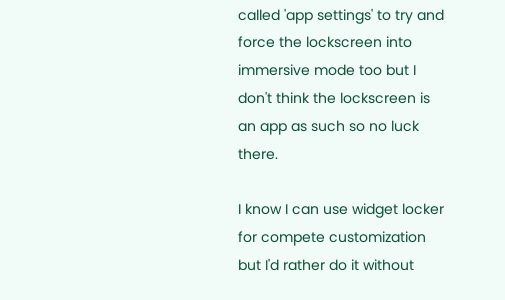called 'app settings' to try and force the lockscreen into immersive mode too but I don't think the lockscreen is an app as such so no luck there.

I know I can use widget locker for compete customization but I'd rather do it without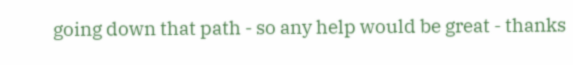going down that path - so any help would be great - thanks